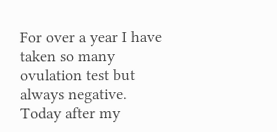For over a year I have taken so many ovulation test but always negative. Today after my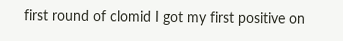first round of clomid I got my first positive on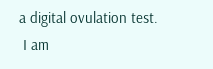a digital ovulation test.
 I am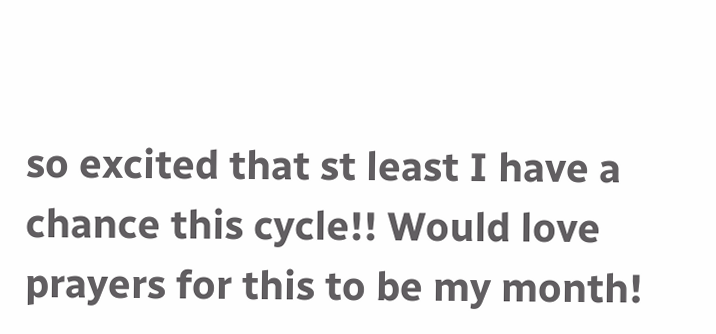so excited that st least I have a chance this cycle!! Would love prayers for this to be my month!